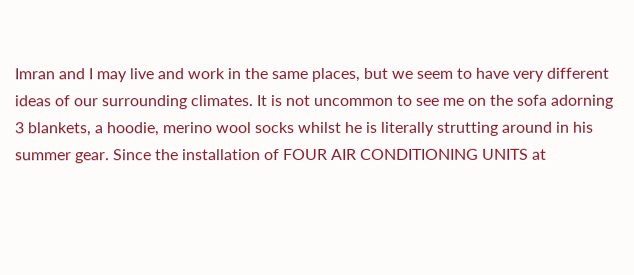Imran and I may live and work in the same places, but we seem to have very different ideas of our surrounding climates. It is not uncommon to see me on the sofa adorning 3 blankets, a hoodie, merino wool socks whilst he is literally strutting around in his summer gear. Since the installation of FOUR AIR CONDITIONING UNITS at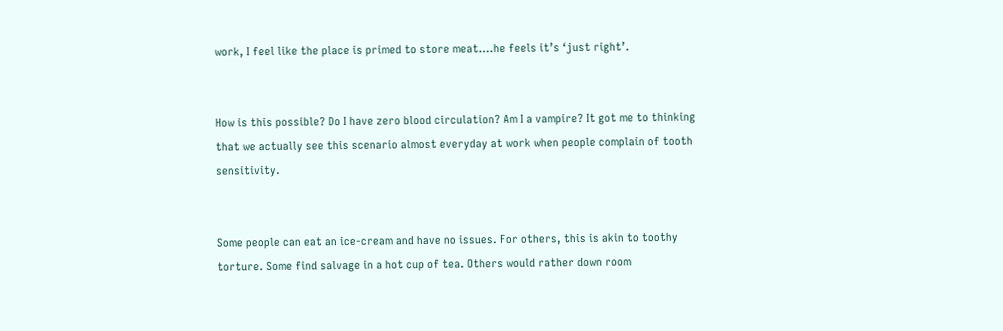work, I feel like the place is primed to store meat….he feels it’s ‘just right’.


How is this possible? Do I have zero blood circulation? Am I a vampire? It got me to thinking that we actually see this scenario almost everyday at work when people complain of tooth sensitivity.


Some people can eat an ice-cream and have no issues. For others, this is akin to toothy torture. Some find salvage in a hot cup of tea. Others would rather down room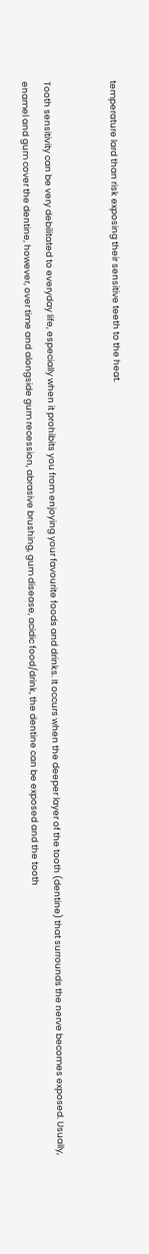temperature lard than risk exposing their sensitive teeth to the heat.


Tooth sensitivity can be very debilitated to everyday life, especially when it prohibits you from enjoying your favourite foods and drinks. It occurs when the deeper layer of the tooth (dentine) that surrounds the nerve becomes exposed. Usually, enamel and gum cover the dentine, however, over time and alongside gum recession, abrasive brushing, gum disease, acidic food/drink, the dentine can be exposed and the tooth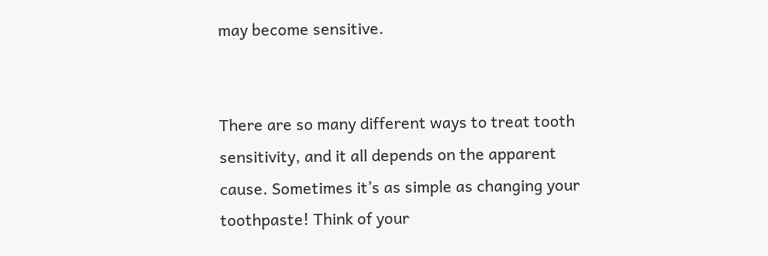may become sensitive.


There are so many different ways to treat tooth sensitivity, and it all depends on the apparent cause. Sometimes it’s as simple as changing your toothpaste! Think of your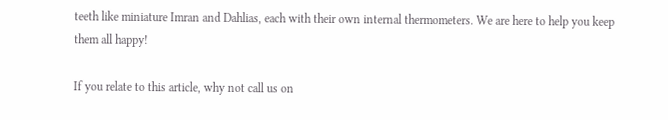teeth like miniature Imran and Dahlias, each with their own internal thermometers. We are here to help you keep them all happy!

If you relate to this article, why not call us on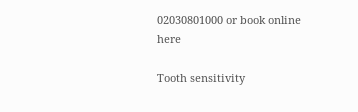02030801000 or book online here

Tooth sensitivity